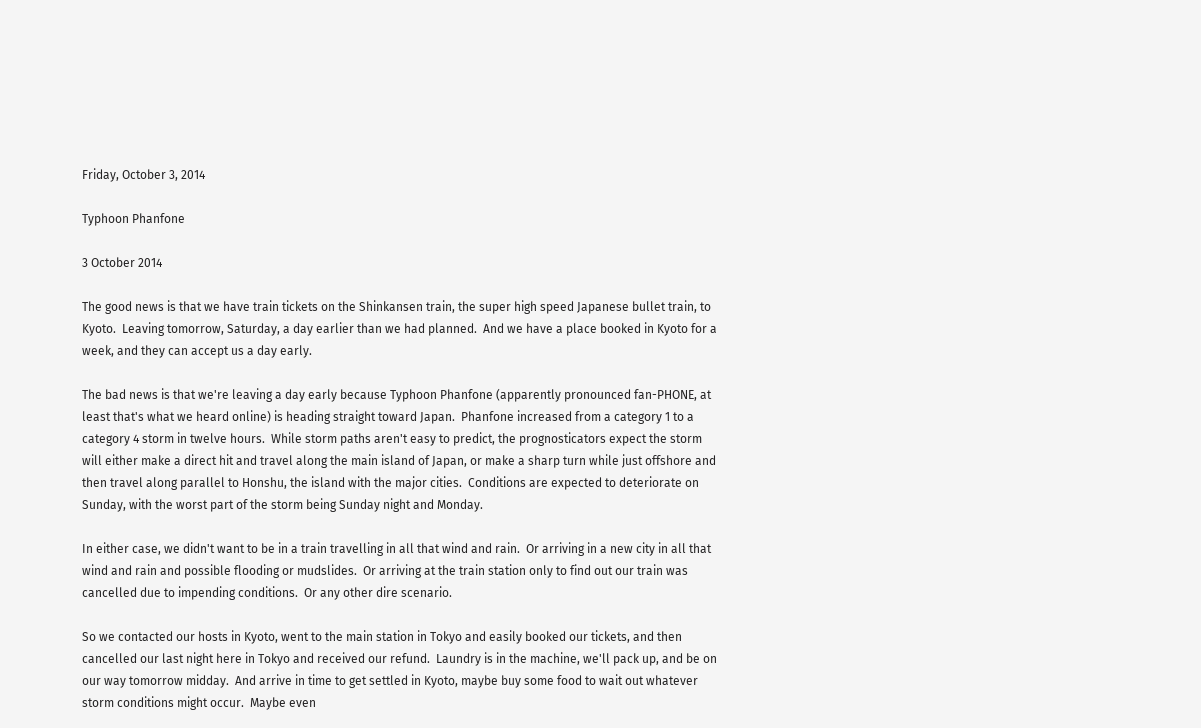Friday, October 3, 2014

Typhoon Phanfone

3 October 2014

The good news is that we have train tickets on the Shinkansen train, the super high speed Japanese bullet train, to Kyoto.  Leaving tomorrow, Saturday, a day earlier than we had planned.  And we have a place booked in Kyoto for a week, and they can accept us a day early.

The bad news is that we're leaving a day early because Typhoon Phanfone (apparently pronounced fan-PHONE, at least that's what we heard online) is heading straight toward Japan.  Phanfone increased from a category 1 to a category 4 storm in twelve hours.  While storm paths aren't easy to predict, the prognosticators expect the storm will either make a direct hit and travel along the main island of Japan, or make a sharp turn while just offshore and then travel along parallel to Honshu, the island with the major cities.  Conditions are expected to deteriorate on Sunday, with the worst part of the storm being Sunday night and Monday.

In either case, we didn't want to be in a train travelling in all that wind and rain.  Or arriving in a new city in all that wind and rain and possible flooding or mudslides.  Or arriving at the train station only to find out our train was cancelled due to impending conditions.  Or any other dire scenario.

So we contacted our hosts in Kyoto, went to the main station in Tokyo and easily booked our tickets, and then cancelled our last night here in Tokyo and received our refund.  Laundry is in the machine, we'll pack up, and be on our way tomorrow midday.  And arrive in time to get settled in Kyoto, maybe buy some food to wait out whatever storm conditions might occur.  Maybe even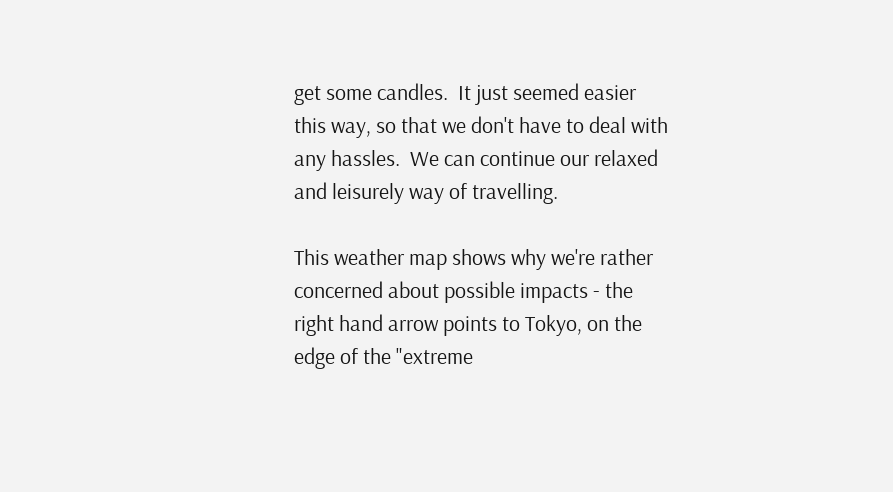get some candles.  It just seemed easier this way, so that we don't have to deal with any hassles.  We can continue our relaxed and leisurely way of travelling.

This weather map shows why we're rather concerned about possible impacts - the right hand arrow points to Tokyo, on the edge of the "extreme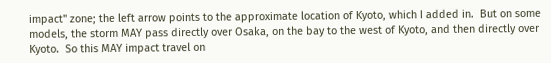impact" zone; the left arrow points to the approximate location of Kyoto, which I added in.  But on some models, the storm MAY pass directly over Osaka, on the bay to the west of Kyoto, and then directly over Kyoto.  So this MAY impact travel on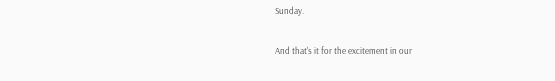Sunday.

And that's it for the excitement in our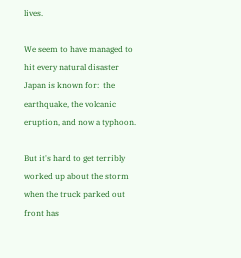lives.

We seem to have managed to hit every natural disaster Japan is known for:  the earthquake, the volcanic eruption, and now a typhoon.

But it's hard to get terribly worked up about the storm when the truck parked out front has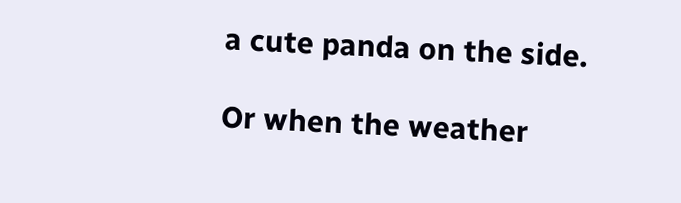a cute panda on the side.

Or when the weather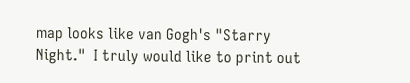map looks like van Gogh's "Starry Night."  I truly would like to print out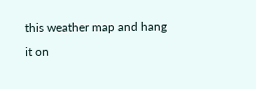this weather map and hang it on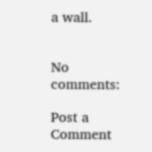a wall.


No comments:

Post a Comment